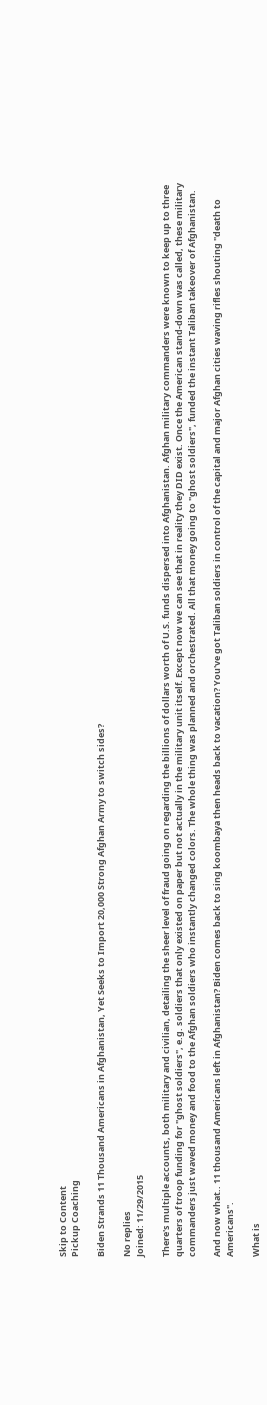Skip to Content
Pickup Coaching

Biden Strands 11 Thousand Americans in Afghanistan, Yet Seeks to Import 20,000 Strong Afghan Army to switch sides?

No replies
Joined: 11/29/2015

There's multiple accounts, both military and civilian, detailing the sheer level of fraud going on regarding the billions of dollars worth of U.S. funds dispersed into Afghanistan. Afghan military commanders were known to keep up to three quarters of troop funding for "ghost soldiers", e.g. soldiers that only existed on paper but not actually in the military unit itself. Except now we can see that in reality they DID exist. Once the American stand-down was called, these military commanders just waved money and food to the Afghan soldiers who instantly changed colors. The whole thing was planned and orchestrated. All that money going to "ghost soldiers", funded the instant Taliban takeover of Afghanistan.

And now what.. 11 thousand Americans left in Afghanistan? Biden comes back to sing koombaya then heads back to vacation? You've got Taliban soldiers in control of the capital and major Afghan cities waving rifles shouting "death to Americans".

What is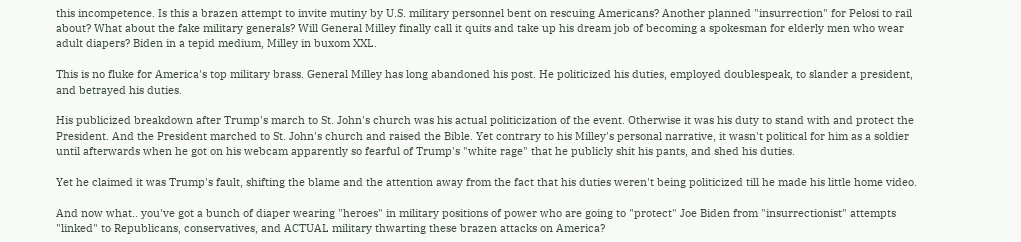this incompetence. Is this a brazen attempt to invite mutiny by U.S. military personnel bent on rescuing Americans? Another planned "insurrection" for Pelosi to rail about? What about the fake military generals? Will General Milley finally call it quits and take up his dream job of becoming a spokesman for elderly men who wear adult diapers? Biden in a tepid medium, Milley in buxom XXL.

This is no fluke for America's top military brass. General Milley has long abandoned his post. He politicized his duties, employed doublespeak, to slander a president, and betrayed his duties.

His publicized breakdown after Trump's march to St. John's church was his actual politicization of the event. Otherwise it was his duty to stand with and protect the President. And the President marched to St. John's church and raised the Bible. Yet contrary to his Milley's personal narrative, it wasn't political for him as a soldier until afterwards when he got on his webcam apparently so fearful of Trump's "white rage" that he publicly shit his pants, and shed his duties.

Yet he claimed it was Trump's fault, shifting the blame and the attention away from the fact that his duties weren't being politicized till he made his little home video.

And now what.. you've got a bunch of diaper wearing "heroes" in military positions of power who are going to "protect" Joe Biden from "insurrectionist" attempts "linked" to Republicans, conservatives, and ACTUAL military thwarting these brazen attacks on America?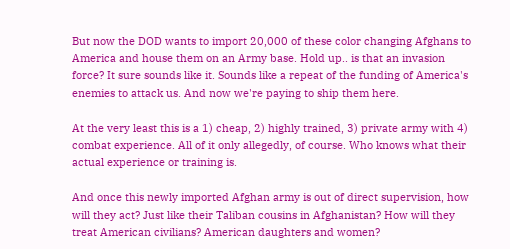But now the DOD wants to import 20,000 of these color changing Afghans to America and house them on an Army base. Hold up.. is that an invasion force? It sure sounds like it. Sounds like a repeat of the funding of America's enemies to attack us. And now we're paying to ship them here.

At the very least this is a 1) cheap, 2) highly trained, 3) private army with 4) combat experience. All of it only allegedly, of course. Who knows what their actual experience or training is.

And once this newly imported Afghan army is out of direct supervision, how will they act? Just like their Taliban cousins in Afghanistan? How will they treat American civilians? American daughters and women?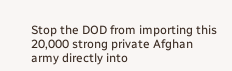Stop the DOD from importing this 20,000 strong private Afghan army directly into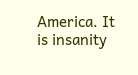America. It is insanity